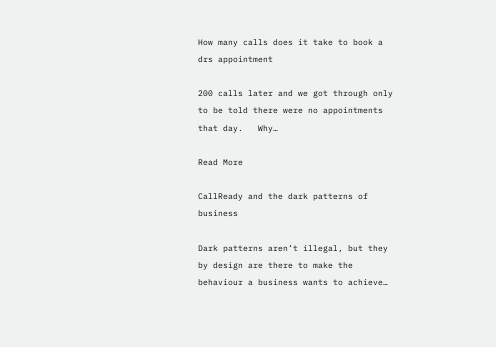How many calls does it take to book a drs appointment

200 calls later and we got through only to be told there were no appointments that day.   Why…

Read More

CallReady and the dark patterns of business

Dark patterns aren’t illegal, but they by design are there to make the behaviour a business wants to achieve…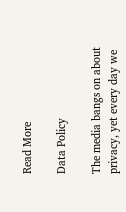Read More

Data Policy

The media bangs on about privacy, yet every day we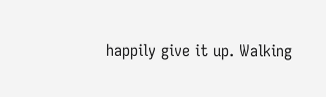happily give it up. Walking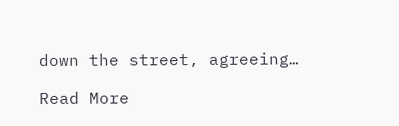down the street, agreeing…

Read More